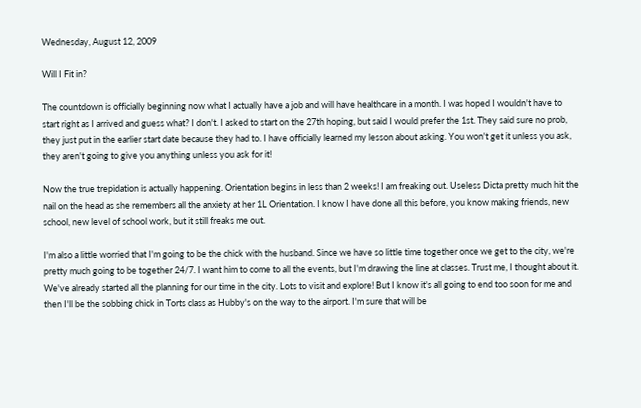Wednesday, August 12, 2009

Will I Fit in?

The countdown is officially beginning now what I actually have a job and will have healthcare in a month. I was hoped I wouldn't have to start right as I arrived and guess what? I don't. I asked to start on the 27th hoping, but said I would prefer the 1st. They said sure no prob, they just put in the earlier start date because they had to. I have officially learned my lesson about asking. You won't get it unless you ask, they aren't going to give you anything unless you ask for it!

Now the true trepidation is actually happening. Orientation begins in less than 2 weeks! I am freaking out. Useless Dicta pretty much hit the nail on the head as she remembers all the anxiety at her 1L Orientation. I know I have done all this before, you know making friends, new school, new level of school work, but it still freaks me out.

I'm also a little worried that I'm going to be the chick with the husband. Since we have so little time together once we get to the city, we're pretty much going to be together 24/7. I want him to come to all the events, but I'm drawing the line at classes. Trust me, I thought about it. We've already started all the planning for our time in the city. Lots to visit and explore! But I know it's all going to end too soon for me and then I'll be the sobbing chick in Torts class as Hubby's on the way to the airport. I'm sure that will be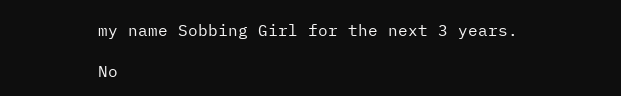my name Sobbing Girl for the next 3 years.

No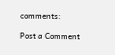comments:

Post a Comment